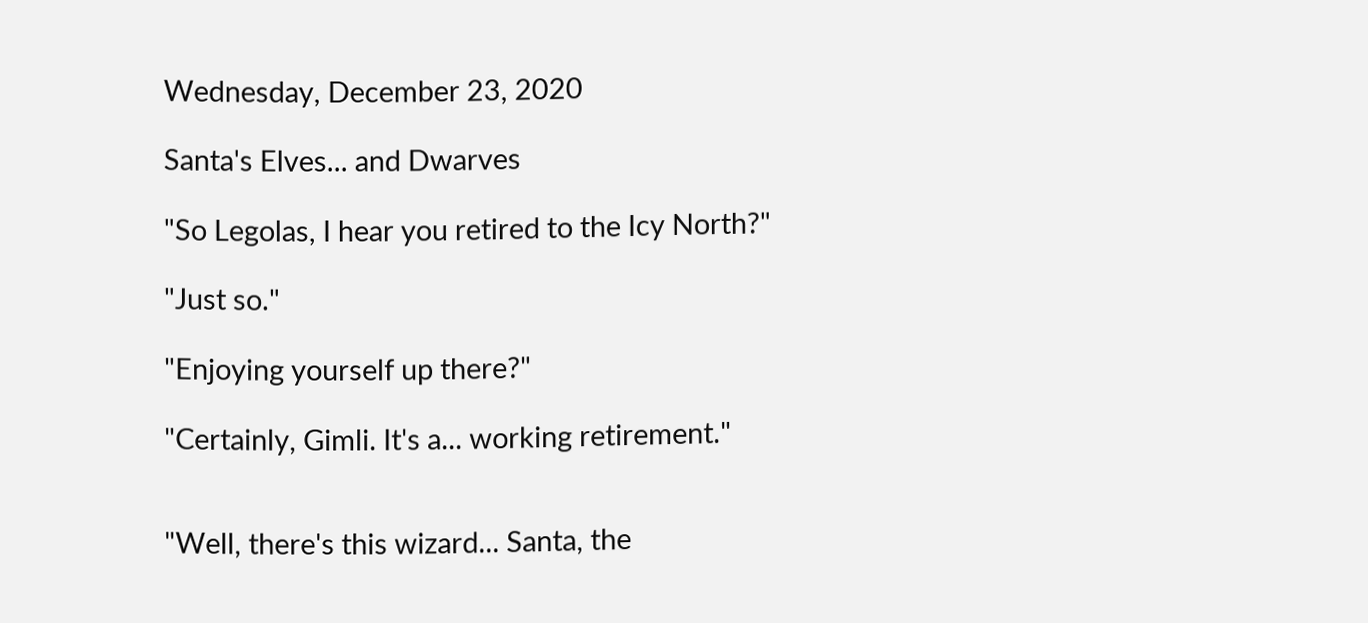Wednesday, December 23, 2020

Santa's Elves... and Dwarves

"So Legolas, I hear you retired to the Icy North?"

"Just so."

"Enjoying yourself up there?"

"Certainly, Gimli. It's a... working retirement."


"Well, there's this wizard... Santa, the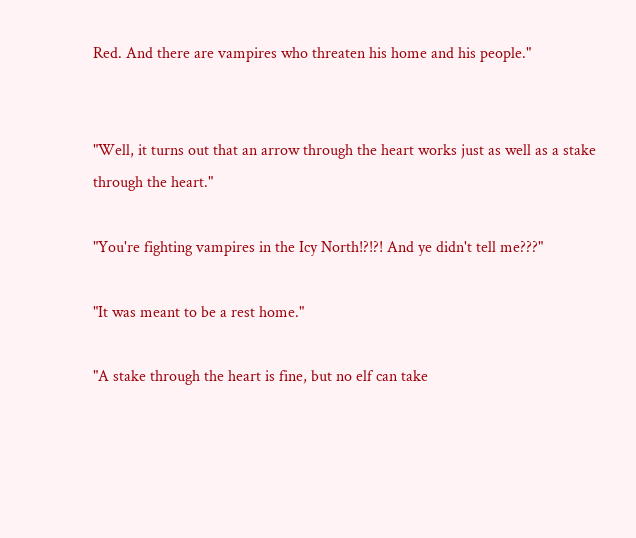Red. And there are vampires who threaten his home and his people."


"Well, it turns out that an arrow through the heart works just as well as a stake through the heart."

"You're fighting vampires in the Icy North!?!?! And ye didn't tell me???"

"It was meant to be a rest home."

"A stake through the heart is fine, but no elf can take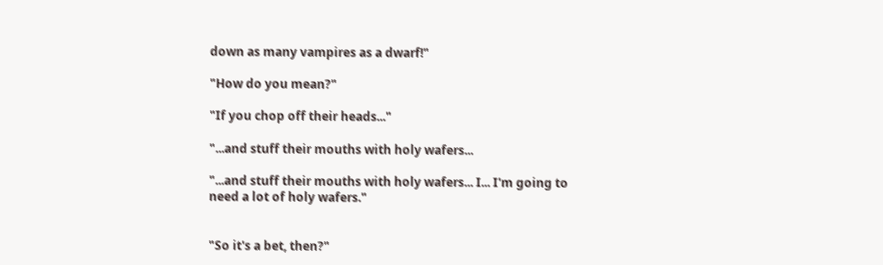down as many vampires as a dwarf!"

"How do you mean?"

"If you chop off their heads..."

"...and stuff their mouths with holy wafers...

"...and stuff their mouths with holy wafers... I... I'm going to need a lot of holy wafers."


"So it's a bet, then?"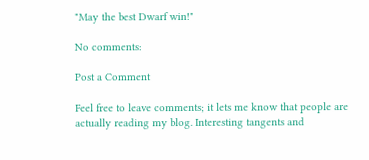"May the best Dwarf win!"

No comments:

Post a Comment

Feel free to leave comments; it lets me know that people are actually reading my blog. Interesting tangents and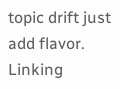topic drift just add flavor. Linking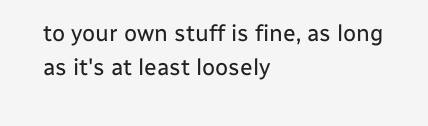to your own stuff is fine, as long as it's at least loosely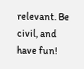relevant. Be civil, and have fun!